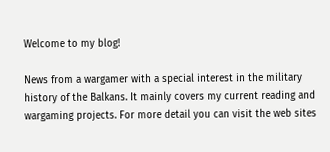Welcome to my blog!

News from a wargamer with a special interest in the military history of the Balkans. It mainly covers my current reading and wargaming projects. For more detail you can visit the web sites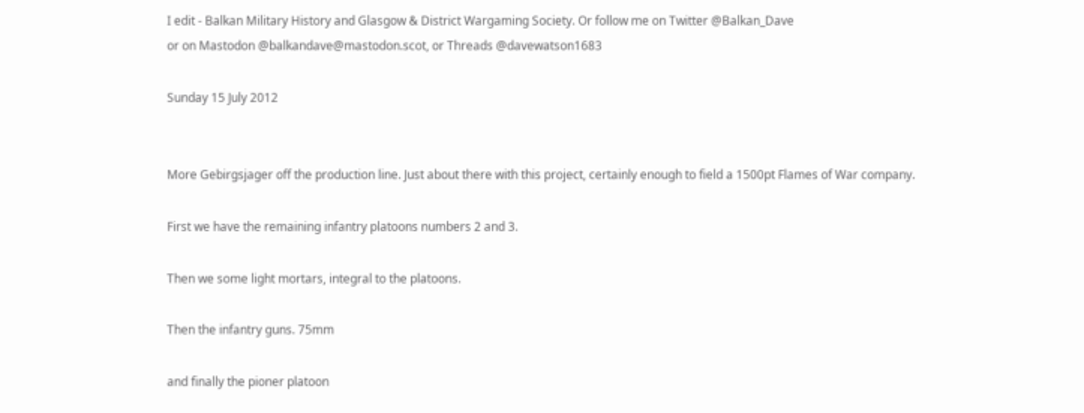I edit - Balkan Military History and Glasgow & District Wargaming Society. Or follow me on Twitter @Balkan_Dave
or on Mastodon @balkandave@mastodon.scot, or Threads @davewatson1683

Sunday 15 July 2012


More Gebirgsjager off the production line. Just about there with this project, certainly enough to field a 1500pt Flames of War company.

First we have the remaining infantry platoons numbers 2 and 3.

Then we some light mortars, integral to the platoons.

Then the infantry guns. 75mm

and finally the pioner platoon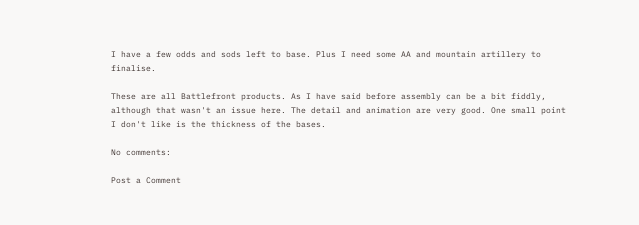I have a few odds and sods left to base. Plus I need some AA and mountain artillery to finalise.

These are all Battlefront products. As I have said before assembly can be a bit fiddly, although that wasn't an issue here. The detail and animation are very good. One small point I don't like is the thickness of the bases.

No comments:

Post a Comment